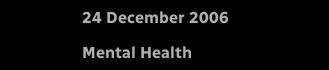24 December 2006

Mental Health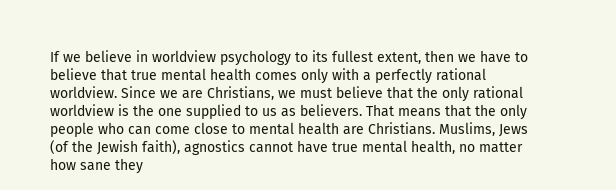If we believe in worldview psychology to its fullest extent, then we have to believe that true mental health comes only with a perfectly rational worldview. Since we are Christians, we must believe that the only rational worldview is the one supplied to us as believers. That means that the only people who can come close to mental health are Christians. Muslims, Jews (of the Jewish faith), agnostics cannot have true mental health, no matter how sane they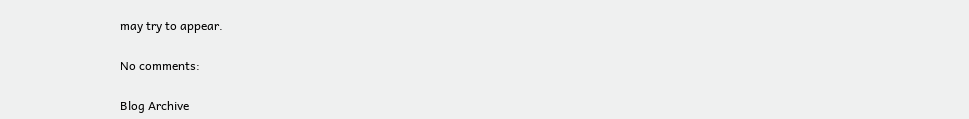may try to appear.

No comments:

Blog Archive